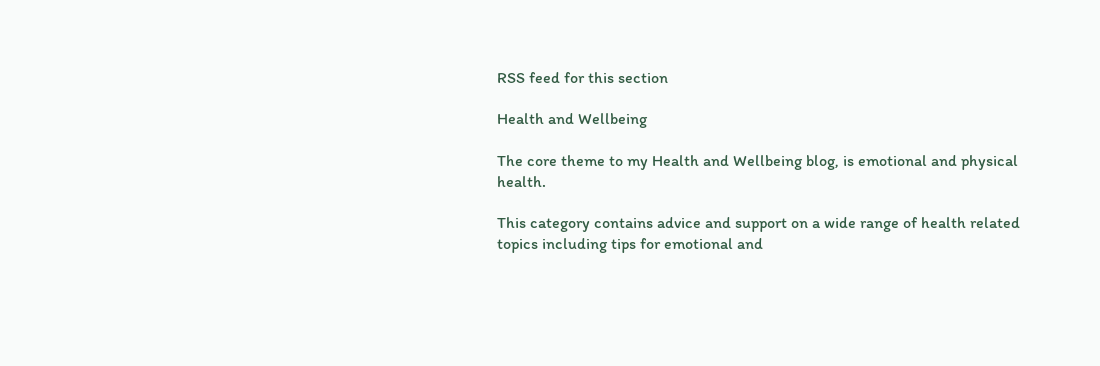RSS feed for this section

Health and Wellbeing

The core theme to my Health and Wellbeing blog, is emotional and physical health.

This category contains advice and support on a wide range of health related topics including tips for emotional and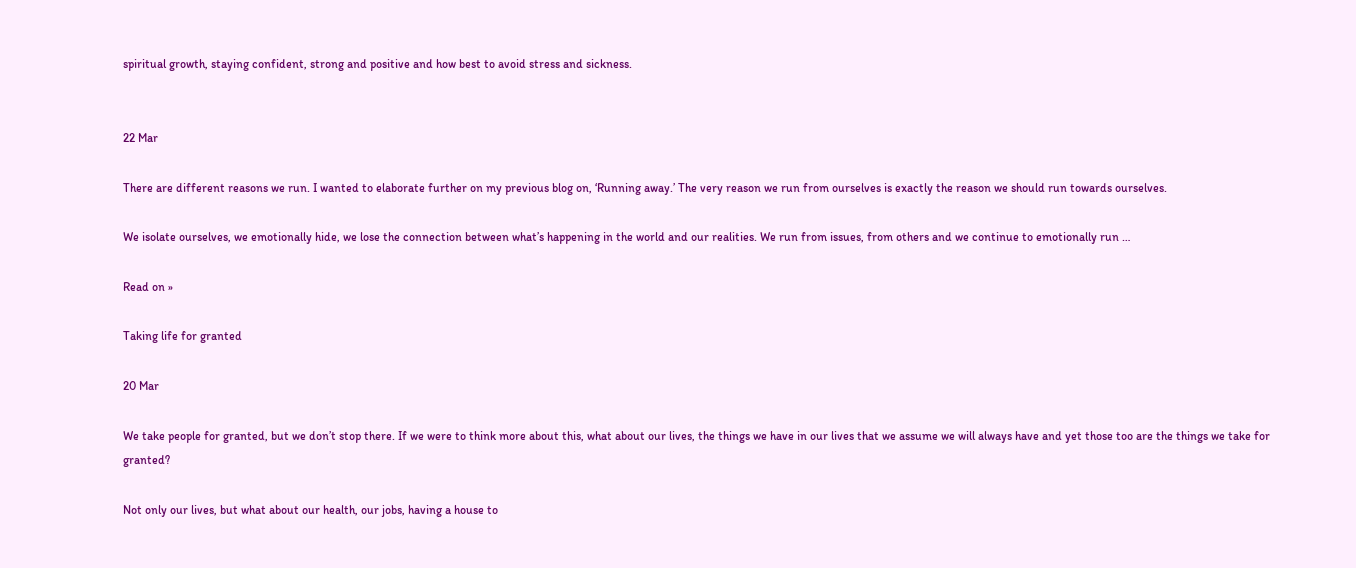spiritual growth, staying confident, strong and positive and how best to avoid stress and sickness.


22 Mar

There are different reasons we run. I wanted to elaborate further on my previous blog on, ‘Running away.’ The very reason we run from ourselves is exactly the reason we should run towards ourselves.

We isolate ourselves, we emotionally hide, we lose the connection between what’s happening in the world and our realities. We run from issues, from others and we continue to emotionally run …

Read on »

Taking life for granted

20 Mar

We take people for granted, but we don’t stop there. If we were to think more about this, what about our lives, the things we have in our lives that we assume we will always have and yet those too are the things we take for granted?

Not only our lives, but what about our health, our jobs, having a house to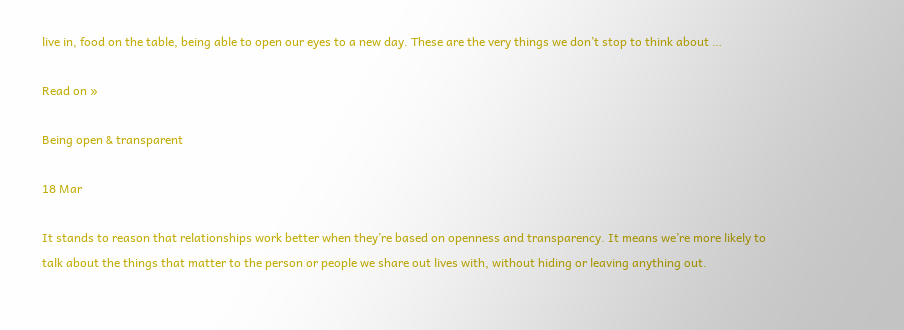live in, food on the table, being able to open our eyes to a new day. These are the very things we don’t stop to think about …

Read on »

Being open & transparent

18 Mar

It stands to reason that relationships work better when they’re based on openness and transparency. It means we’re more likely to talk about the things that matter to the person or people we share out lives with, without hiding or leaving anything out.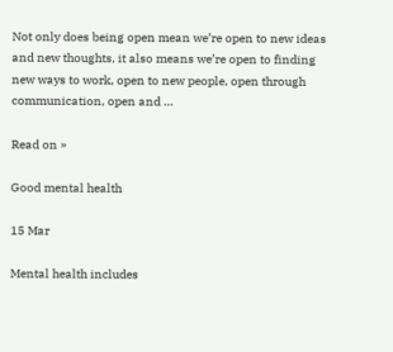Not only does being open mean we’re open to new ideas and new thoughts, it also means we’re open to finding new ways to work, open to new people, open through communication, open and …

Read on »

Good mental health

15 Mar

Mental health includes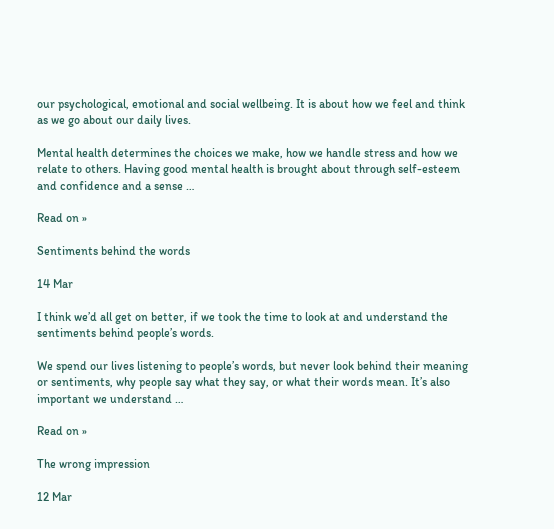our psychological, emotional and social wellbeing. It is about how we feel and think as we go about our daily lives.

Mental health determines the choices we make, how we handle stress and how we relate to others. Having good mental health is brought about through self-esteem and confidence and a sense …

Read on »

Sentiments behind the words

14 Mar

I think we’d all get on better, if we took the time to look at and understand the sentiments behind people’s words.

We spend our lives listening to people’s words, but never look behind their meaning or sentiments, why people say what they say, or what their words mean. It’s also important we understand …

Read on »

The wrong impression

12 Mar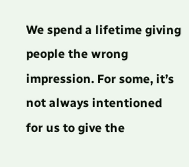We spend a lifetime giving people the wrong impression. For some, it’s not always intentioned for us to give the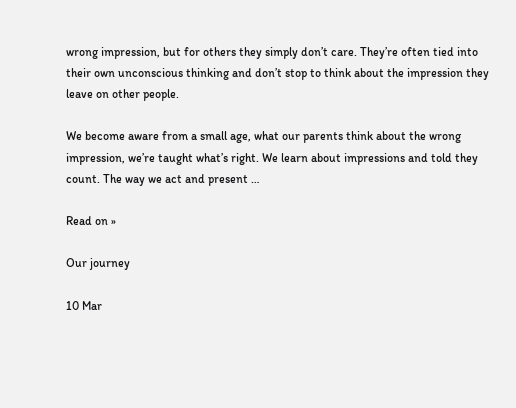wrong impression, but for others they simply don’t care. They’re often tied into their own unconscious thinking and don’t stop to think about the impression they leave on other people.

We become aware from a small age, what our parents think about the wrong impression, we’re taught what’s right. We learn about impressions and told they count. The way we act and present …

Read on »

Our journey

10 Mar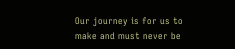Our journey is for us to make and must never be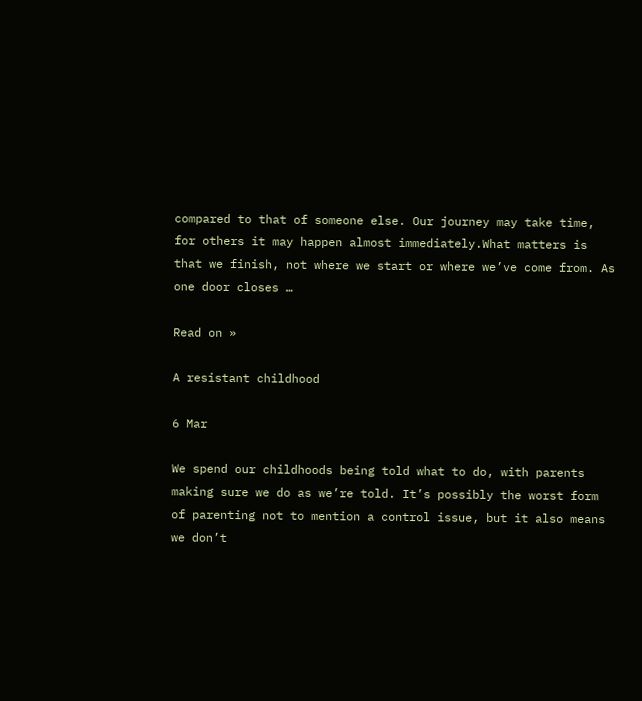compared to that of someone else. Our journey may take time, for others it may happen almost immediately.What matters is that we finish, not where we start or where we’ve come from. As one door closes …

Read on »

A resistant childhood

6 Mar

We spend our childhoods being told what to do, with parents making sure we do as we’re told. It’s possibly the worst form of parenting not to mention a control issue, but it also means we don’t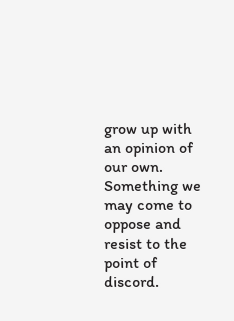grow up with an opinion of our own. Something we may come to oppose and resist to the point of discord.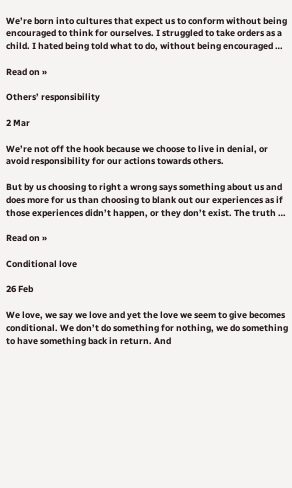We’re born into cultures that expect us to conform without being encouraged to think for ourselves. I struggled to take orders as a child. I hated being told what to do, without being encouraged …

Read on »

Others’ responsibility

2 Mar

We’re not off the hook because we choose to live in denial, or avoid responsibility for our actions towards others.

But by us choosing to right a wrong says something about us and does more for us than choosing to blank out our experiences as if those experiences didn’t happen, or they don’t exist. The truth …

Read on »

Conditional love

26 Feb

We love, we say we love and yet the love we seem to give becomes conditional. We don’t do something for nothing, we do something to have something back in return. And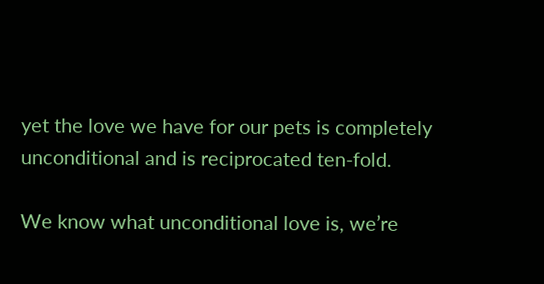yet the love we have for our pets is completely unconditional and is reciprocated ten-fold.

We know what unconditional love is, we’re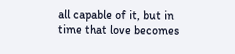all capable of it, but in time that love becomes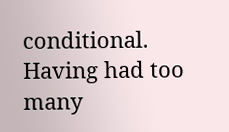conditional. Having had too many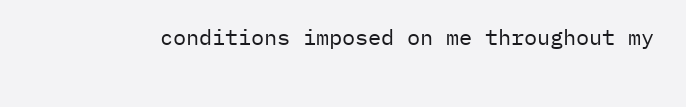conditions imposed on me throughout my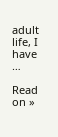adult life, I have …

Read on »